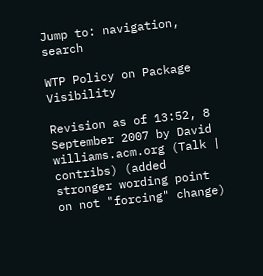Jump to: navigation, search

WTP Policy on Package Visibility

Revision as of 13:52, 8 September 2007 by David williams.acm.org (Talk | contribs) (added stronger wording point on not "forcing" change)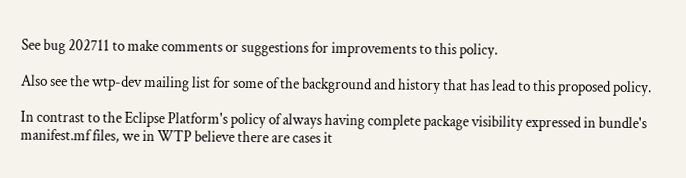See bug 202711 to make comments or suggestions for improvements to this policy.

Also see the wtp-dev mailing list for some of the background and history that has lead to this proposed policy.

In contrast to the Eclipse Platform's policy of always having complete package visibility expressed in bundle's manifest.mf files, we in WTP believe there are cases it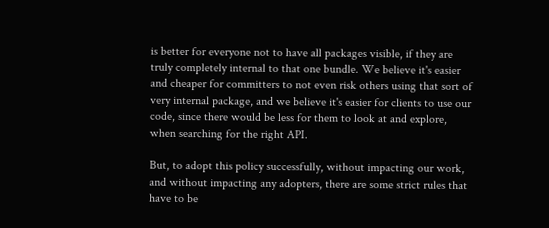is better for everyone not to have all packages visible, if they are truly completely internal to that one bundle. We believe it's easier and cheaper for committers to not even risk others using that sort of very internal package, and we believe it's easier for clients to use our code, since there would be less for them to look at and explore, when searching for the right API.

But, to adopt this policy successfully, without impacting our work, and without impacting any adopters, there are some strict rules that have to be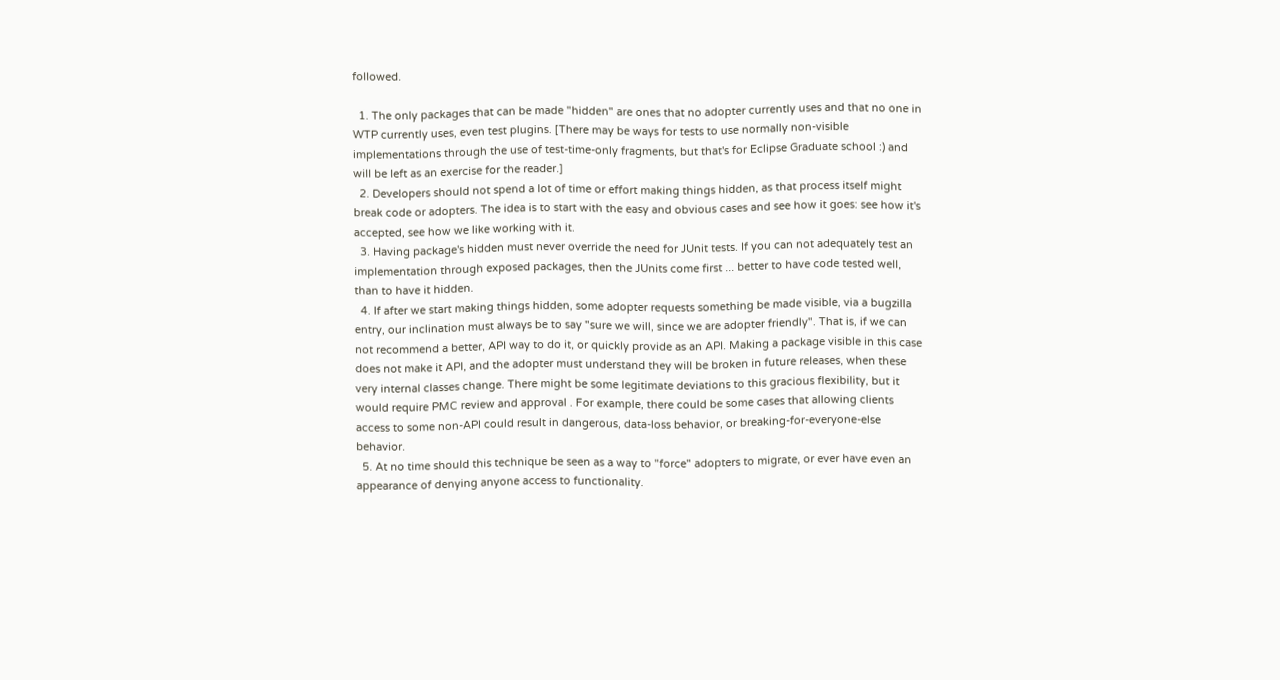followed.

  1. The only packages that can be made "hidden" are ones that no adopter currently uses and that no one in WTP currently uses, even test plugins. [There may be ways for tests to use normally non-visible implementations through the use of test-time-only fragments, but that's for Eclipse Graduate school :) and will be left as an exercise for the reader.]
  2. Developers should not spend a lot of time or effort making things hidden, as that process itself might break code or adopters. The idea is to start with the easy and obvious cases and see how it goes: see how it's accepted, see how we like working with it.
  3. Having package's hidden must never override the need for JUnit tests. If you can not adequately test an implementation through exposed packages, then the JUnits come first ... better to have code tested well, than to have it hidden.
  4. If after we start making things hidden, some adopter requests something be made visible, via a bugzilla entry, our inclination must always be to say "sure we will, since we are adopter friendly". That is, if we can not recommend a better, API way to do it, or quickly provide as an API. Making a package visible in this case does not make it API, and the adopter must understand they will be broken in future releases, when these very internal classes change. There might be some legitimate deviations to this gracious flexibility, but it would require PMC review and approval . For example, there could be some cases that allowing clients access to some non-API could result in dangerous, data-loss behavior, or breaking-for-everyone-else behavior.
  5. At no time should this technique be seen as a way to "force" adopters to migrate, or ever have even an appearance of denying anyone access to functionality.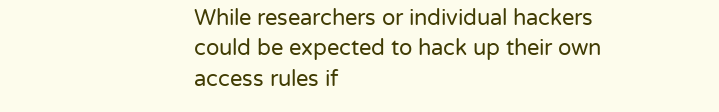While researchers or individual hackers could be expected to hack up their own access rules if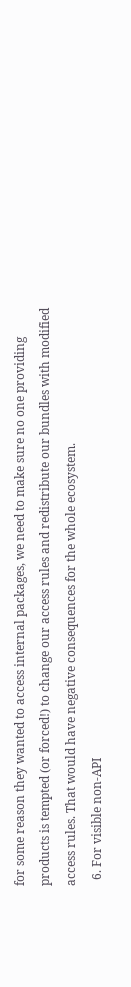for some reason they wanted to access internal packages, we need to make sure no one providing products is tempted (or forced!) to change our access rules and redistribute our bundles with modified access rules. That would have negative consequences for the whole ecosystem.
  6. For visible non-API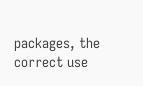packages, the correct use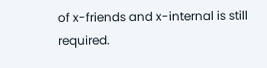of x-friends and x-internal is still required.